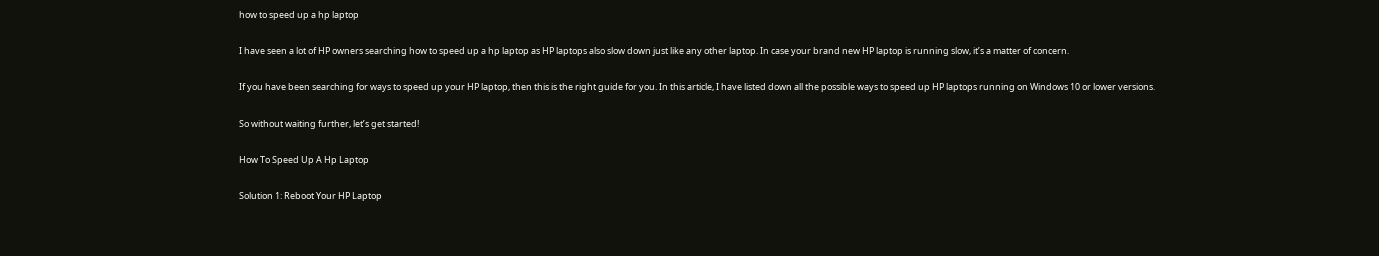how to speed up a hp laptop

I have seen a lot of HP owners searching how to speed up a hp laptop as HP laptops also slow down just like any other laptop. In case your brand new HP laptop is running slow, it’s a matter of concern.

If you have been searching for ways to speed up your HP laptop, then this is the right guide for you. In this article, I have listed down all the possible ways to speed up HP laptops running on Windows 10 or lower versions.

So without waiting further, let’s get started!

How To Speed Up A Hp Laptop

Solution 1: Reboot Your HP Laptop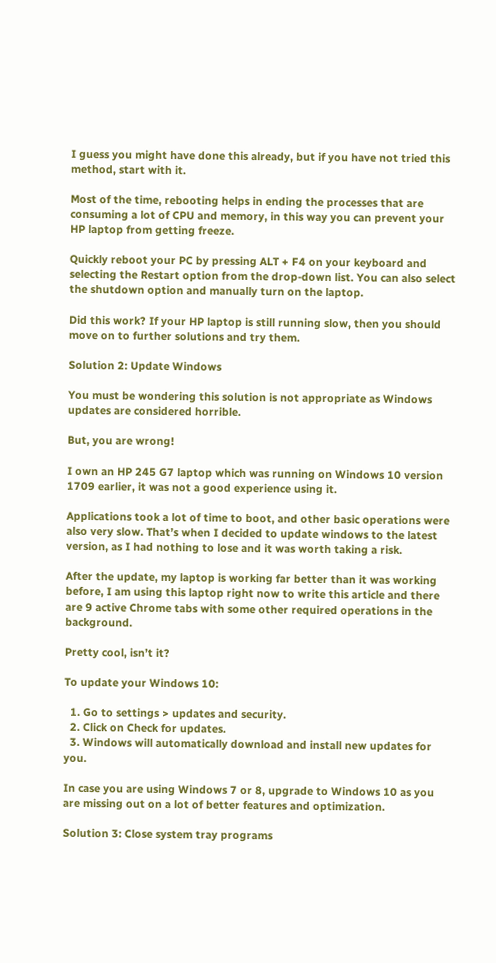I guess you might have done this already, but if you have not tried this method, start with it.

Most of the time, rebooting helps in ending the processes that are consuming a lot of CPU and memory, in this way you can prevent your HP laptop from getting freeze.

Quickly reboot your PC by pressing ALT + F4 on your keyboard and selecting the Restart option from the drop-down list. You can also select the shutdown option and manually turn on the laptop.

Did this work? If your HP laptop is still running slow, then you should move on to further solutions and try them.

Solution 2: Update Windows

You must be wondering this solution is not appropriate as Windows updates are considered horrible.

But, you are wrong!

I own an HP 245 G7 laptop which was running on Windows 10 version 1709 earlier, it was not a good experience using it.

Applications took a lot of time to boot, and other basic operations were also very slow. That’s when I decided to update windows to the latest version, as I had nothing to lose and it was worth taking a risk.

After the update, my laptop is working far better than it was working before, I am using this laptop right now to write this article and there are 9 active Chrome tabs with some other required operations in the background.

Pretty cool, isn’t it?

To update your Windows 10:

  1. Go to settings > updates and security.
  2. Click on Check for updates.
  3. Windows will automatically download and install new updates for you.

In case you are using Windows 7 or 8, upgrade to Windows 10 as you are missing out on a lot of better features and optimization.

Solution 3: Close system tray programs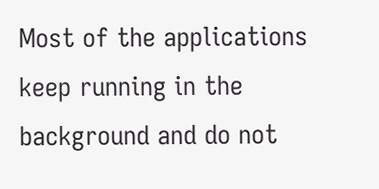Most of the applications keep running in the background and do not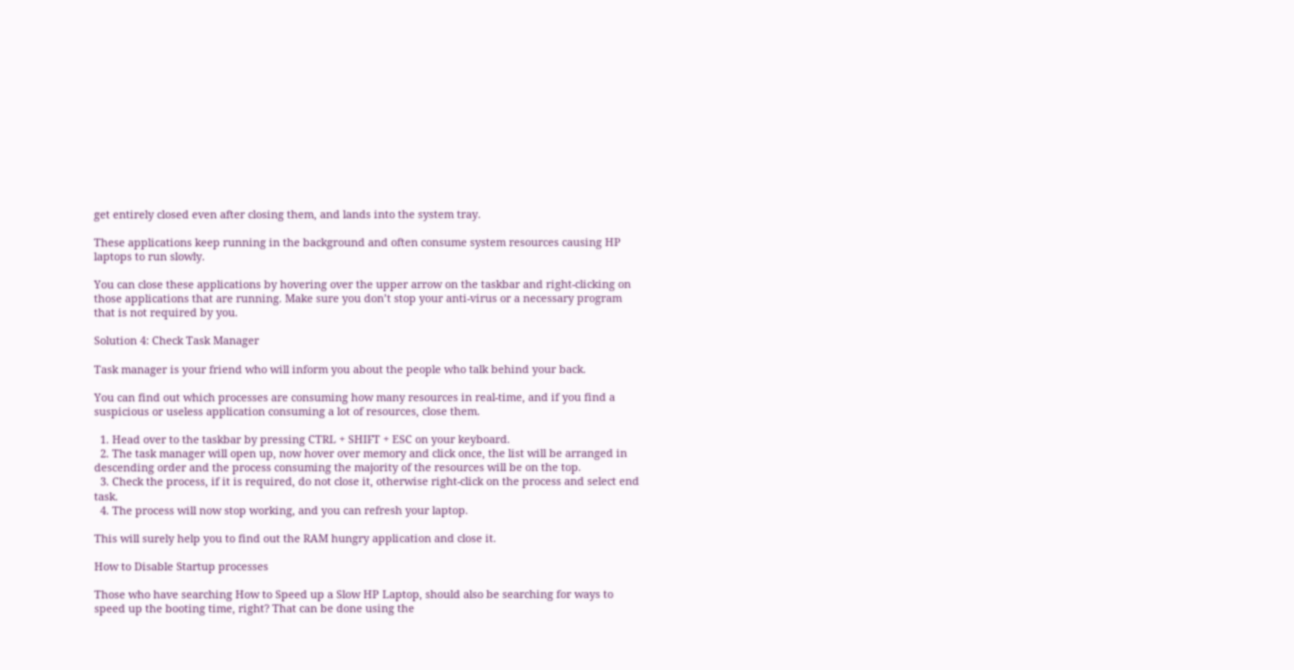get entirely closed even after closing them, and lands into the system tray.

These applications keep running in the background and often consume system resources causing HP laptops to run slowly.

You can close these applications by hovering over the upper arrow on the taskbar and right-clicking on those applications that are running. Make sure you don’t stop your anti-virus or a necessary program that is not required by you.

Solution 4: Check Task Manager

Task manager is your friend who will inform you about the people who talk behind your back.

You can find out which processes are consuming how many resources in real-time, and if you find a suspicious or useless application consuming a lot of resources, close them.

  1. Head over to the taskbar by pressing CTRL + SHIFT + ESC on your keyboard.
  2. The task manager will open up, now hover over memory and click once, the list will be arranged in descending order and the process consuming the majority of the resources will be on the top.
  3. Check the process, if it is required, do not close it, otherwise right-click on the process and select end task.
  4. The process will now stop working, and you can refresh your laptop.

This will surely help you to find out the RAM hungry application and close it.

How to Disable Startup processes

Those who have searching How to Speed up a Slow HP Laptop, should also be searching for ways to speed up the booting time, right? That can be done using the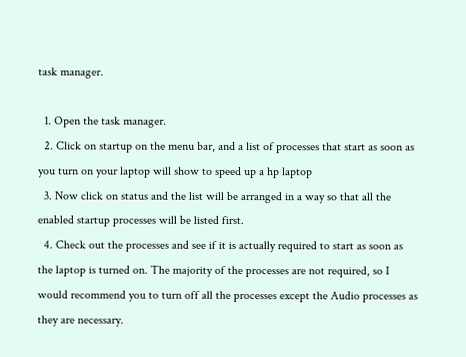task manager.

  1. Open the task manager.
  2. Click on startup on the menu bar, and a list of processes that start as soon as you turn on your laptop will show to speed up a hp laptop
  3. Now click on status and the list will be arranged in a way so that all the enabled startup processes will be listed first.
  4. Check out the processes and see if it is actually required to start as soon as the laptop is turned on. The majority of the processes are not required, so I would recommend you to turn off all the processes except the Audio processes as they are necessary.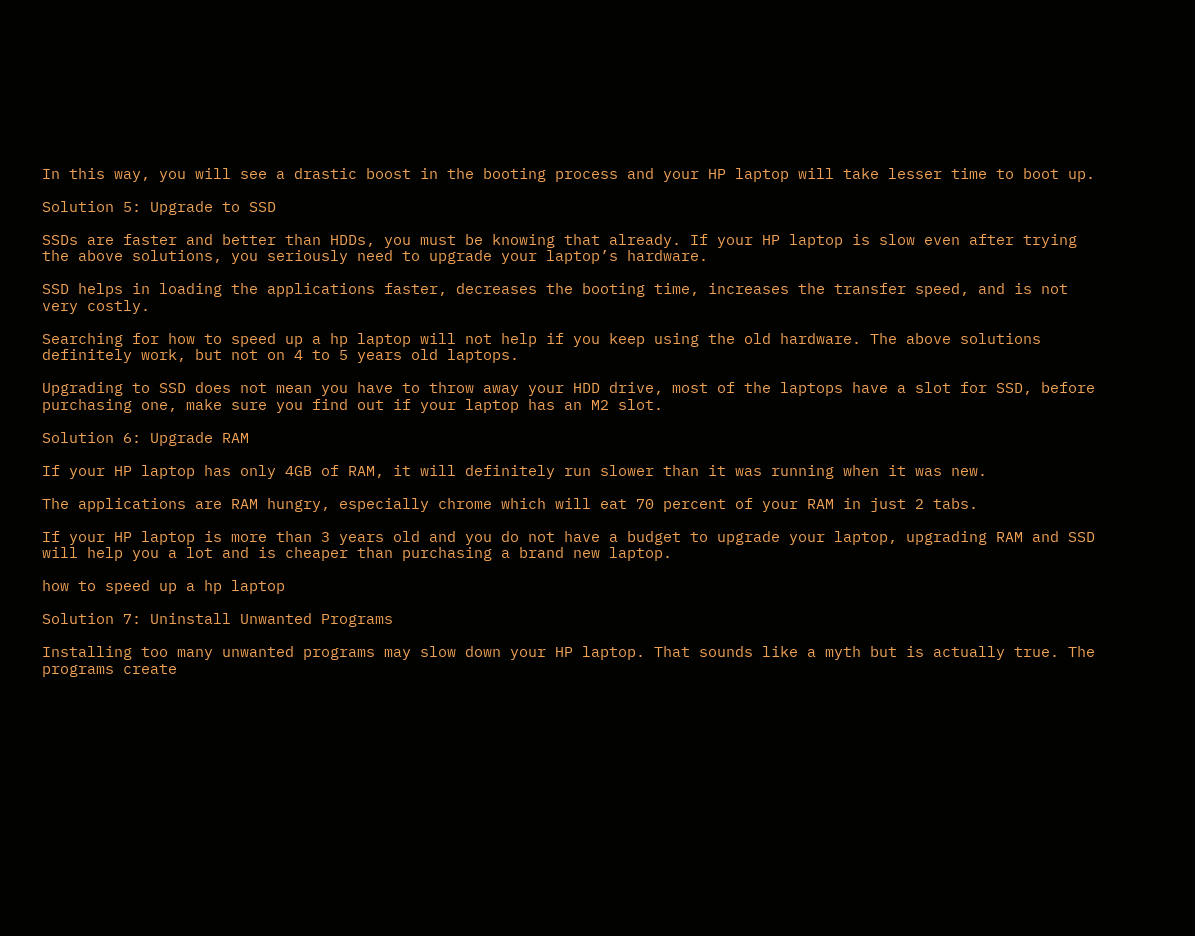In this way, you will see a drastic boost in the booting process and your HP laptop will take lesser time to boot up.

Solution 5: Upgrade to SSD

SSDs are faster and better than HDDs, you must be knowing that already. If your HP laptop is slow even after trying the above solutions, you seriously need to upgrade your laptop’s hardware.

SSD helps in loading the applications faster, decreases the booting time, increases the transfer speed, and is not very costly.

Searching for how to speed up a hp laptop will not help if you keep using the old hardware. The above solutions definitely work, but not on 4 to 5 years old laptops.

Upgrading to SSD does not mean you have to throw away your HDD drive, most of the laptops have a slot for SSD, before purchasing one, make sure you find out if your laptop has an M2 slot.

Solution 6: Upgrade RAM

If your HP laptop has only 4GB of RAM, it will definitely run slower than it was running when it was new.

The applications are RAM hungry, especially chrome which will eat 70 percent of your RAM in just 2 tabs.

If your HP laptop is more than 3 years old and you do not have a budget to upgrade your laptop, upgrading RAM and SSD will help you a lot and is cheaper than purchasing a brand new laptop.

how to speed up a hp laptop

Solution 7: Uninstall Unwanted Programs

Installing too many unwanted programs may slow down your HP laptop. That sounds like a myth but is actually true. The programs create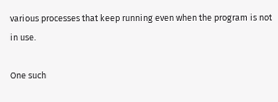various processes that keep running even when the program is not in use.

One such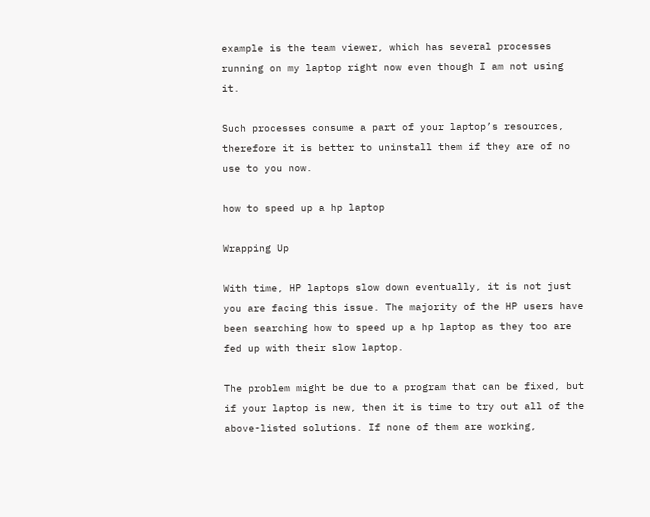example is the team viewer, which has several processes running on my laptop right now even though I am not using it.

Such processes consume a part of your laptop’s resources, therefore it is better to uninstall them if they are of no use to you now.

how to speed up a hp laptop

Wrapping Up

With time, HP laptops slow down eventually, it is not just you are facing this issue. The majority of the HP users have been searching how to speed up a hp laptop as they too are fed up with their slow laptop.

The problem might be due to a program that can be fixed, but if your laptop is new, then it is time to try out all of the above-listed solutions. If none of them are working,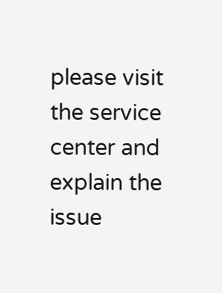please visit the service center and explain the issue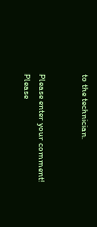to the technician.


Please enter your comment!
Please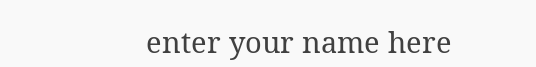enter your name here